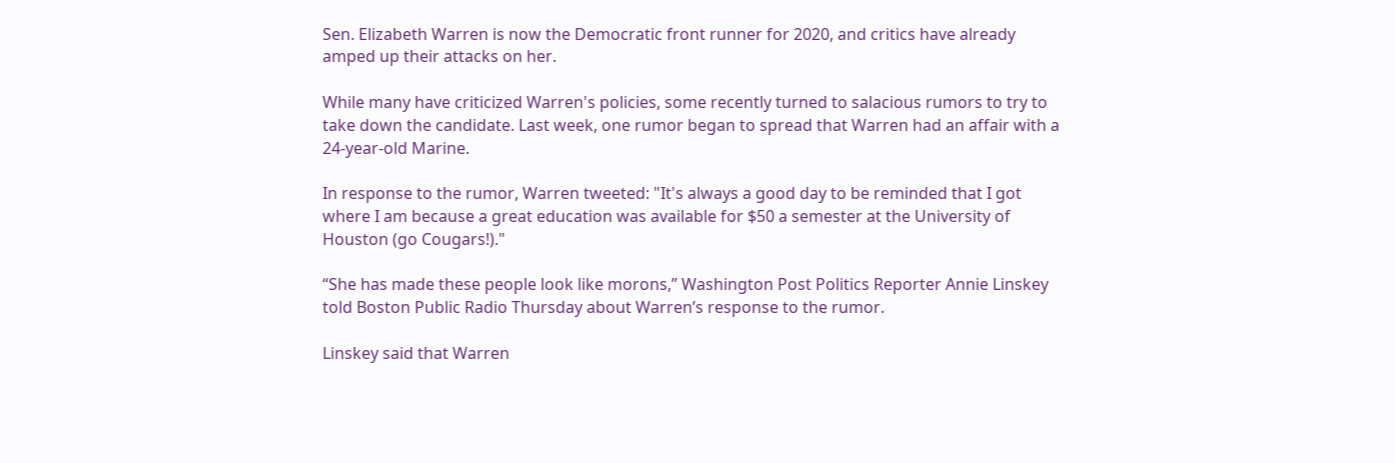Sen. Elizabeth Warren is now the Democratic front runner for 2020, and critics have already amped up their attacks on her.

While many have criticized Warren's policies, some recently turned to salacious rumors to try to take down the candidate. Last week, one rumor began to spread that Warren had an affair with a 24-year-old Marine.

In response to the rumor, Warren tweeted: "It's always a good day to be reminded that I got where I am because a great education was available for $50 a semester at the University of Houston (go Cougars!)."

“She has made these people look like morons,” Washington Post Politics Reporter Annie Linskey told Boston Public Radio Thursday about Warren’s response to the rumor.

Linskey said that Warren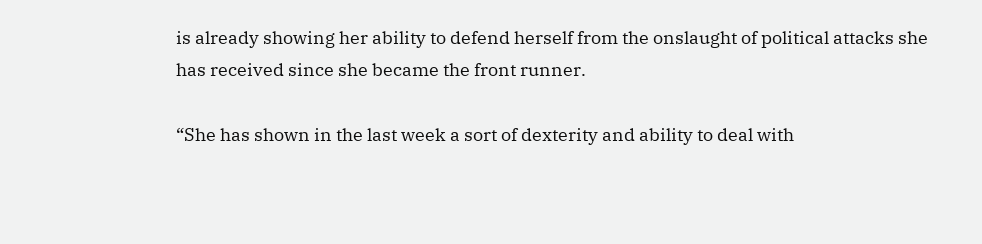is already showing her ability to defend herself from the onslaught of political attacks she has received since she became the front runner.

“She has shown in the last week a sort of dexterity and ability to deal with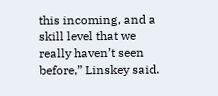this incoming, and a skill level that we really haven’t seen before,” Linskey said.